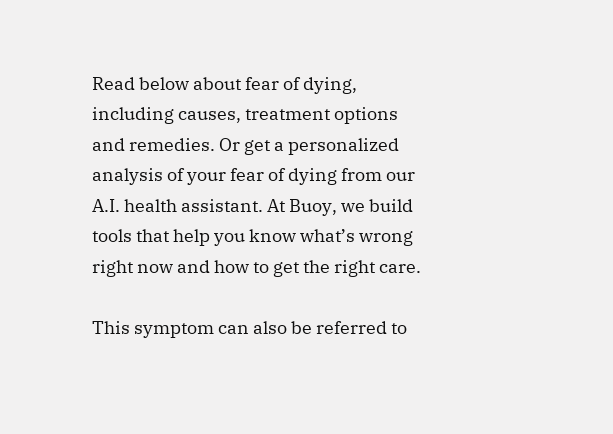Read below about fear of dying, including causes, treatment options and remedies. Or get a personalized analysis of your fear of dying from our A.I. health assistant. At Buoy, we build tools that help you know what’s wrong right now and how to get the right care.

This symptom can also be referred to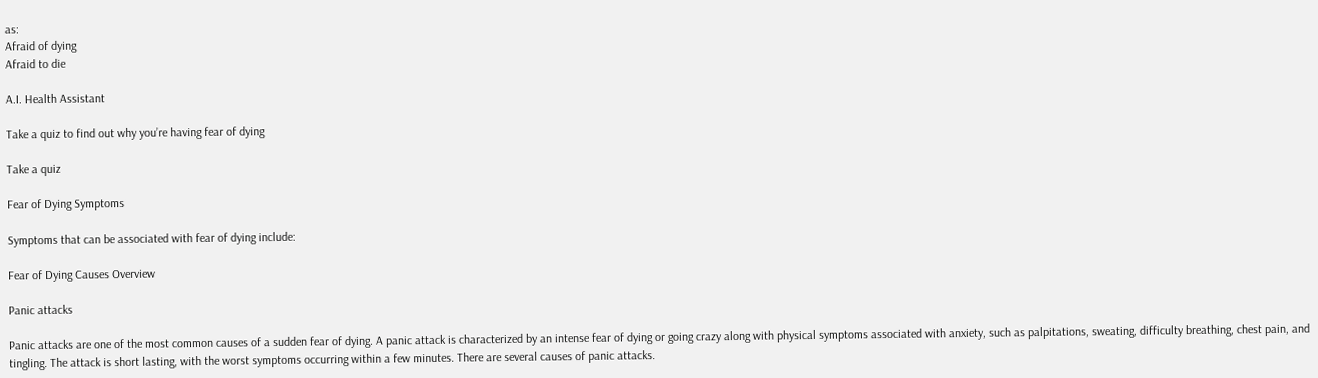as:
Afraid of dying
Afraid to die

A.I. Health Assistant

Take a quiz to find out why you’re having fear of dying

Take a quiz

Fear of Dying Symptoms

Symptoms that can be associated with fear of dying include:

Fear of Dying Causes Overview

Panic attacks

Panic attacks are one of the most common causes of a sudden fear of dying. A panic attack is characterized by an intense fear of dying or going crazy along with physical symptoms associated with anxiety, such as palpitations, sweating, difficulty breathing, chest pain, and tingling. The attack is short lasting, with the worst symptoms occurring within a few minutes. There are several causes of panic attacks.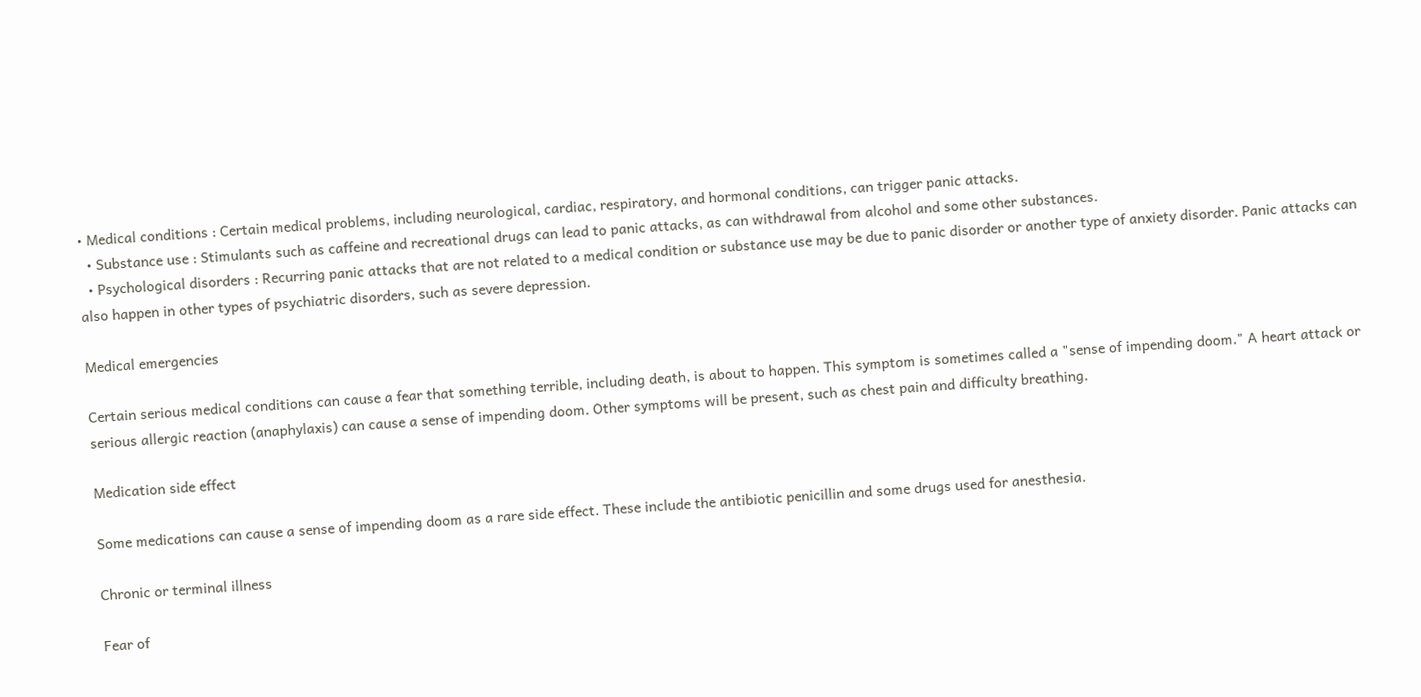• Medical conditions : Certain medical problems, including neurological, cardiac, respiratory, and hormonal conditions, can trigger panic attacks.
  • Substance use : Stimulants such as caffeine and recreational drugs can lead to panic attacks, as can withdrawal from alcohol and some other substances.
  • Psychological disorders : Recurring panic attacks that are not related to a medical condition or substance use may be due to panic disorder or another type of anxiety disorder. Panic attacks can also happen in other types of psychiatric disorders, such as severe depression.

Medical emergencies

Certain serious medical conditions can cause a fear that something terrible, including death, is about to happen. This symptom is sometimes called a "sense of impending doom." A heart attack or serious allergic reaction (anaphylaxis) can cause a sense of impending doom. Other symptoms will be present, such as chest pain and difficulty breathing.

Medication side effect

Some medications can cause a sense of impending doom as a rare side effect. These include the antibiotic penicillin and some drugs used for anesthesia.

Chronic or terminal illness

Fear of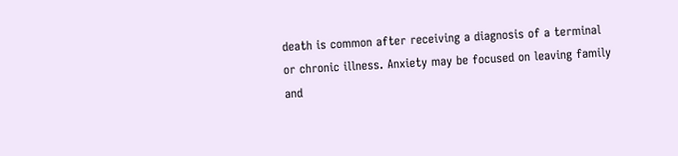death is common after receiving a diagnosis of a terminal or chronic illness. Anxiety may be focused on leaving family and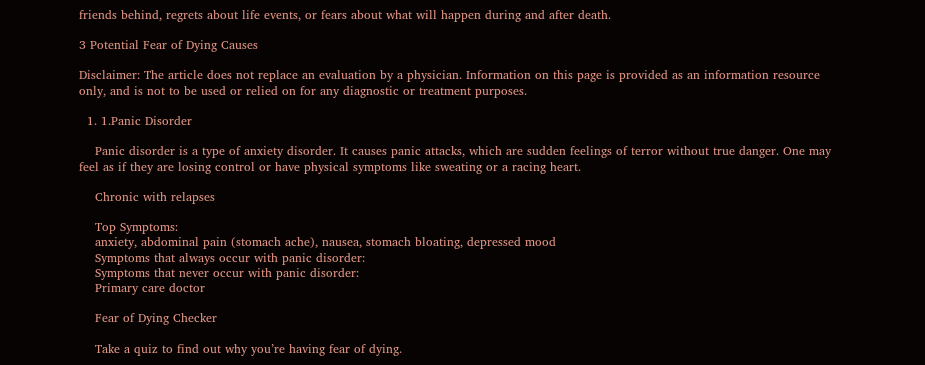friends behind, regrets about life events, or fears about what will happen during and after death.

3 Potential Fear of Dying Causes

Disclaimer: The article does not replace an evaluation by a physician. Information on this page is provided as an information resource only, and is not to be used or relied on for any diagnostic or treatment purposes.

  1. 1.Panic Disorder

    Panic disorder is a type of anxiety disorder. It causes panic attacks, which are sudden feelings of terror without true danger. One may feel as if they are losing control or have physical symptoms like sweating or a racing heart.

    Chronic with relapses

    Top Symptoms:
    anxiety, abdominal pain (stomach ache), nausea, stomach bloating, depressed mood
    Symptoms that always occur with panic disorder:
    Symptoms that never occur with panic disorder:
    Primary care doctor

    Fear of Dying Checker

    Take a quiz to find out why you’re having fear of dying.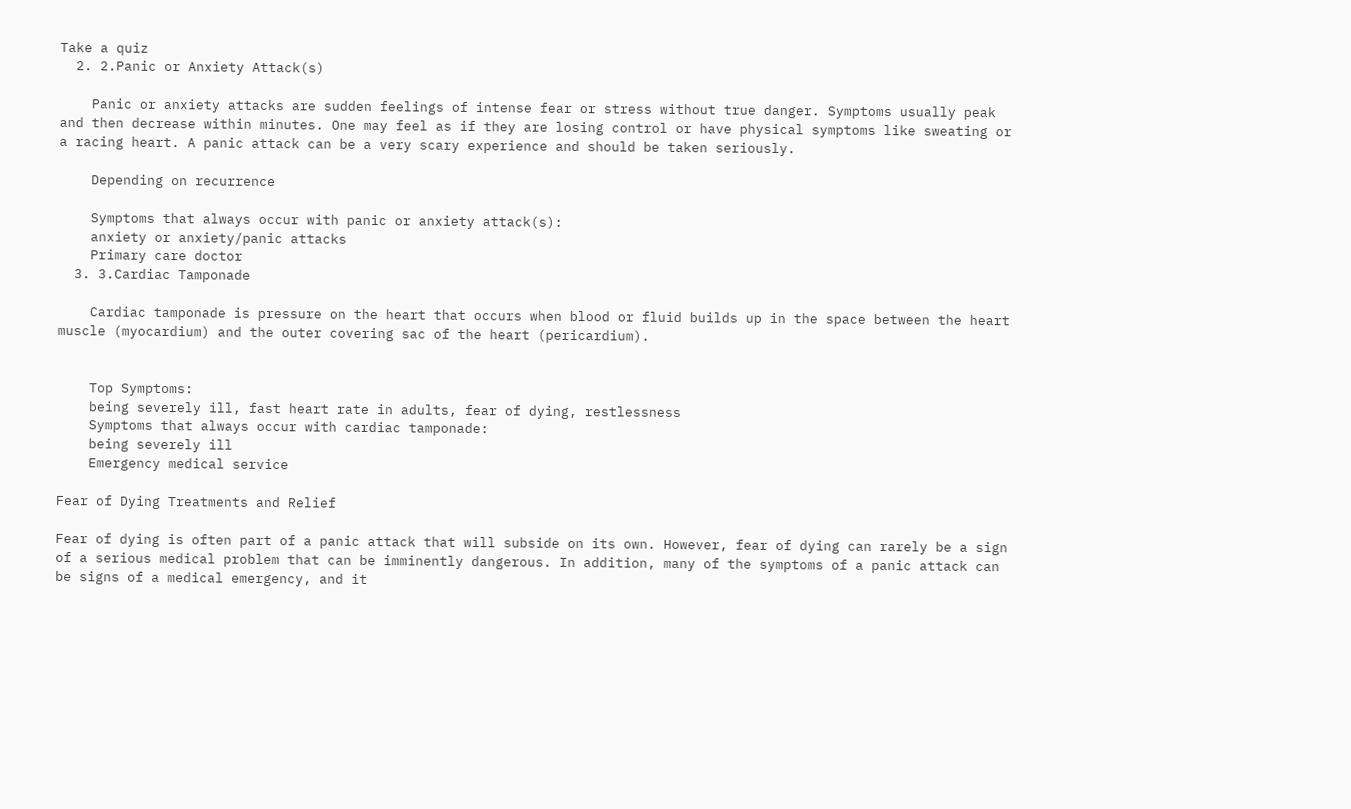Take a quiz
  2. 2.Panic or Anxiety Attack(s)

    Panic or anxiety attacks are sudden feelings of intense fear or stress without true danger. Symptoms usually peak and then decrease within minutes. One may feel as if they are losing control or have physical symptoms like sweating or a racing heart. A panic attack can be a very scary experience and should be taken seriously.

    Depending on recurrence

    Symptoms that always occur with panic or anxiety attack(s):
    anxiety or anxiety/panic attacks
    Primary care doctor
  3. 3.Cardiac Tamponade

    Cardiac tamponade is pressure on the heart that occurs when blood or fluid builds up in the space between the heart muscle (myocardium) and the outer covering sac of the heart (pericardium).


    Top Symptoms:
    being severely ill, fast heart rate in adults, fear of dying, restlessness
    Symptoms that always occur with cardiac tamponade:
    being severely ill
    Emergency medical service

Fear of Dying Treatments and Relief

Fear of dying is often part of a panic attack that will subside on its own. However, fear of dying can rarely be a sign of a serious medical problem that can be imminently dangerous. In addition, many of the symptoms of a panic attack can be signs of a medical emergency, and it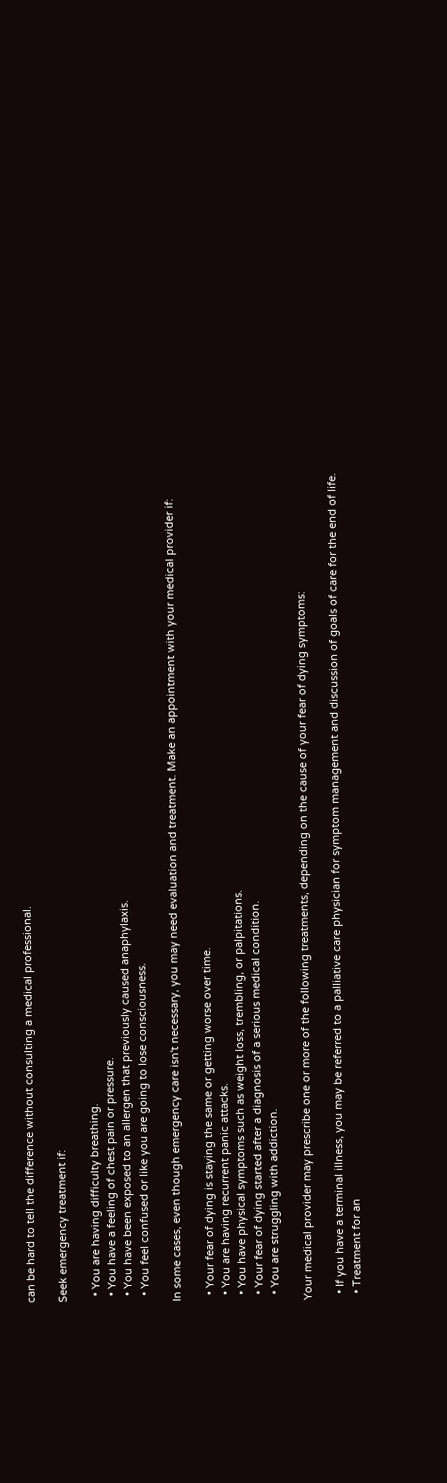can be hard to tell the difference without consulting a medical professional.

Seek emergency treatment if:

  • You are having difficulty breathing.
  • You have a feeling of chest pain or pressure.
  • You have been exposed to an allergen that previously caused anaphylaxis.
  • You feel confused or like you are going to lose consciousness.

In some cases, even though emergency care isn't necessary, you may need evaluation and treatment. Make an appointment with your medical provider if:

  • Your fear of dying is staying the same or getting worse over time.
  • You are having recurrent panic attacks.
  • You have physical symptoms such as weight loss, trembling, or palpitations.
  • Your fear of dying started after a diagnosis of a serious medical condition.
  • You are struggling with addiction.

Your medical provider may prescribe one or more of the following treatments, depending on the cause of your fear of dying symptoms:

  • If you have a terminal illness, you may be referred to a palliative care physician for symptom management and discussion of goals of care for the end of life.
  • Treatment for an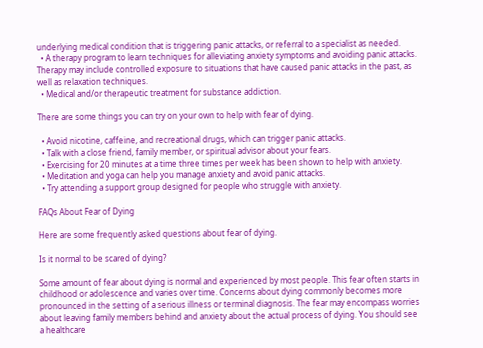underlying medical condition that is triggering panic attacks, or referral to a specialist as needed.
  • A therapy program to learn techniques for alleviating anxiety symptoms and avoiding panic attacks. Therapy may include controlled exposure to situations that have caused panic attacks in the past, as well as relaxation techniques.
  • Medical and/or therapeutic treatment for substance addiction.

There are some things you can try on your own to help with fear of dying.

  • Avoid nicotine, caffeine, and recreational drugs, which can trigger panic attacks.
  • Talk with a close friend, family member, or spiritual advisor about your fears.
  • Exercising for 20 minutes at a time three times per week has been shown to help with anxiety.
  • Meditation and yoga can help you manage anxiety and avoid panic attacks.
  • Try attending a support group designed for people who struggle with anxiety.

FAQs About Fear of Dying

Here are some frequently asked questions about fear of dying.

Is it normal to be scared of dying?

Some amount of fear about dying is normal and experienced by most people. This fear often starts in childhood or adolescence and varies over time. Concerns about dying commonly becomes more pronounced in the setting of a serious illness or terminal diagnosis. The fear may encompass worries about leaving family members behind and anxiety about the actual process of dying. You should see a healthcare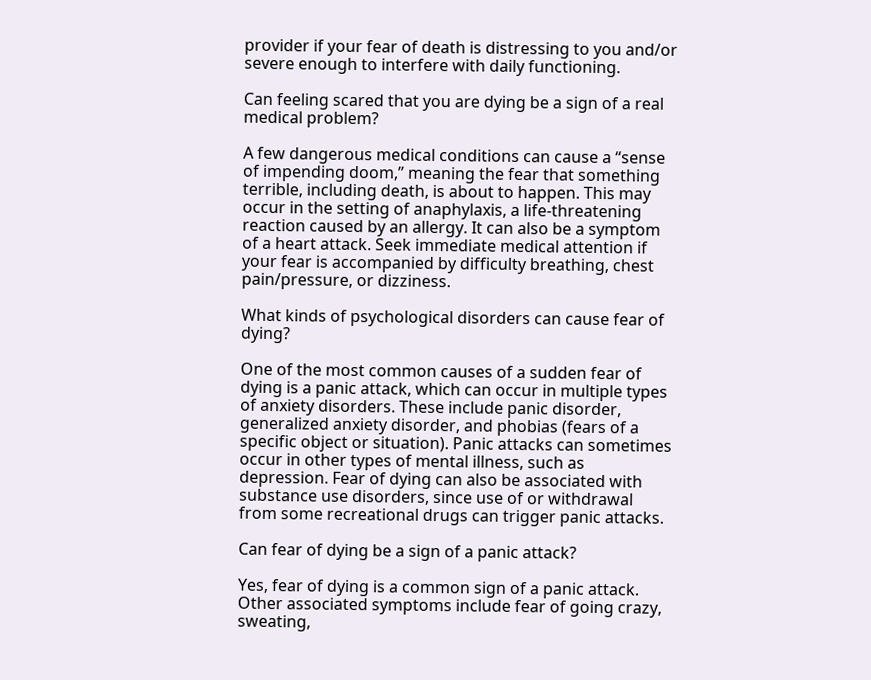provider if your fear of death is distressing to you and/or severe enough to interfere with daily functioning.

Can feeling scared that you are dying be a sign of a real medical problem?

A few dangerous medical conditions can cause a “sense of impending doom,” meaning the fear that something terrible, including death, is about to happen. This may occur in the setting of anaphylaxis, a life-threatening reaction caused by an allergy. It can also be a symptom of a heart attack. Seek immediate medical attention if your fear is accompanied by difficulty breathing, chest pain/pressure, or dizziness.

What kinds of psychological disorders can cause fear of dying?

One of the most common causes of a sudden fear of dying is a panic attack, which can occur in multiple types of anxiety disorders. These include panic disorder, generalized anxiety disorder, and phobias (fears of a specific object or situation). Panic attacks can sometimes occur in other types of mental illness, such as depression. Fear of dying can also be associated with substance use disorders, since use of or withdrawal from some recreational drugs can trigger panic attacks.

Can fear of dying be a sign of a panic attack?

Yes, fear of dying is a common sign of a panic attack. Other associated symptoms include fear of going crazy, sweating,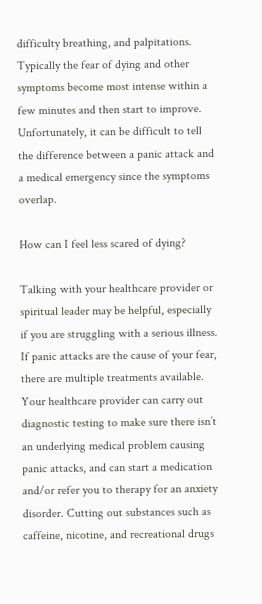difficulty breathing, and palpitations. Typically the fear of dying and other symptoms become most intense within a few minutes and then start to improve. Unfortunately, it can be difficult to tell the difference between a panic attack and a medical emergency since the symptoms overlap.

How can I feel less scared of dying?

Talking with your healthcare provider or spiritual leader may be helpful, especially if you are struggling with a serious illness. If panic attacks are the cause of your fear, there are multiple treatments available. Your healthcare provider can carry out diagnostic testing to make sure there isn’t an underlying medical problem causing panic attacks, and can start a medication and/or refer you to therapy for an anxiety disorder. Cutting out substances such as caffeine, nicotine, and recreational drugs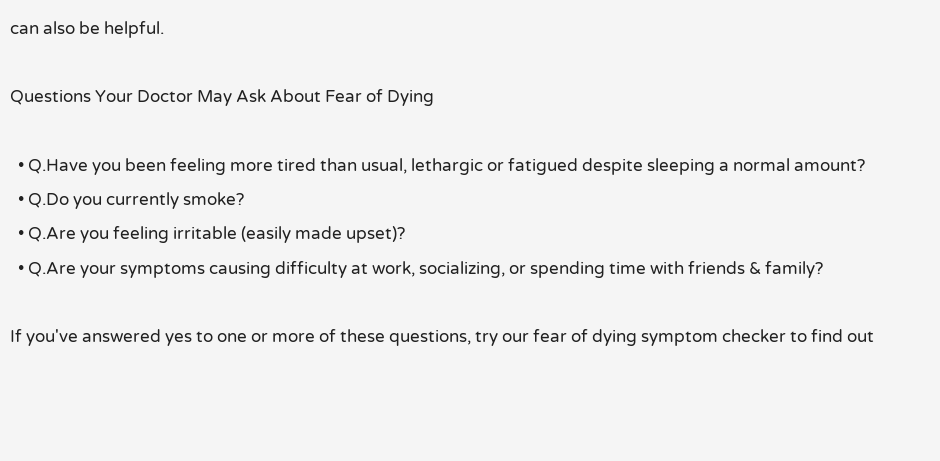can also be helpful.

Questions Your Doctor May Ask About Fear of Dying

  • Q.Have you been feeling more tired than usual, lethargic or fatigued despite sleeping a normal amount?
  • Q.Do you currently smoke?
  • Q.Are you feeling irritable (easily made upset)?
  • Q.Are your symptoms causing difficulty at work, socializing, or spending time with friends & family?

If you've answered yes to one or more of these questions, try our fear of dying symptom checker to find out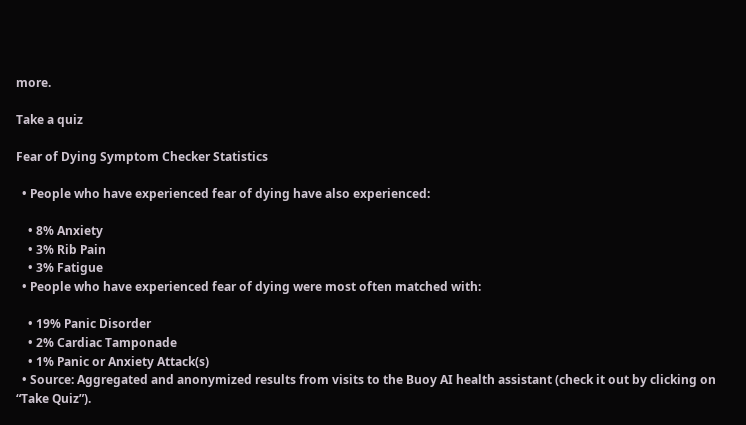more.

Take a quiz

Fear of Dying Symptom Checker Statistics

  • People who have experienced fear of dying have also experienced:

    • 8% Anxiety
    • 3% Rib Pain
    • 3% Fatigue
  • People who have experienced fear of dying were most often matched with:

    • 19% Panic Disorder
    • 2% Cardiac Tamponade
    • 1% Panic or Anxiety Attack(s)
  • Source: Aggregated and anonymized results from visits to the Buoy AI health assistant (check it out by clicking on “Take Quiz”).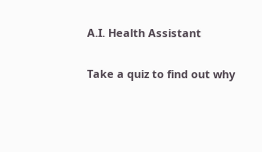A.I. Health Assistant

Take a quiz to find out why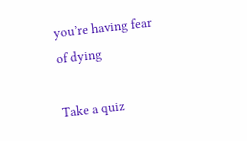you’re having fear of dying

Take a quiz